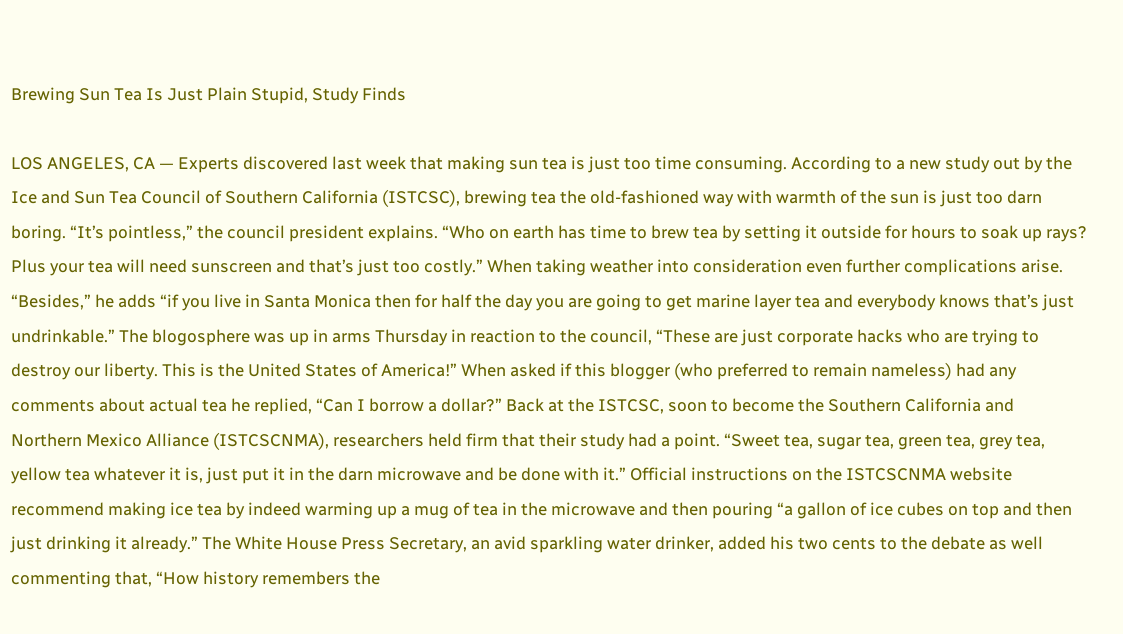Brewing Sun Tea Is Just Plain Stupid, Study Finds

LOS ANGELES, CA — Experts discovered last week that making sun tea is just too time consuming. According to a new study out by the Ice and Sun Tea Council of Southern California (ISTCSC), brewing tea the old-fashioned way with warmth of the sun is just too darn boring. “It’s pointless,” the council president explains. “Who on earth has time to brew tea by setting it outside for hours to soak up rays? Plus your tea will need sunscreen and that’s just too costly.” When taking weather into consideration even further complications arise. “Besides,” he adds “if you live in Santa Monica then for half the day you are going to get marine layer tea and everybody knows that’s just undrinkable.” The blogosphere was up in arms Thursday in reaction to the council, “These are just corporate hacks who are trying to destroy our liberty. This is the United States of America!” When asked if this blogger (who preferred to remain nameless) had any comments about actual tea he replied, “Can I borrow a dollar?” Back at the ISTCSC, soon to become the Southern California and Northern Mexico Alliance (ISTCSCNMA), researchers held firm that their study had a point. “Sweet tea, sugar tea, green tea, grey tea, yellow tea whatever it is, just put it in the darn microwave and be done with it.” Official instructions on the ISTCSCNMA website recommend making ice tea by indeed warming up a mug of tea in the microwave and then pouring “a gallon of ice cubes on top and then just drinking it already.” The White House Press Secretary, an avid sparkling water drinker, added his two cents to the debate as well commenting that, “How history remembers the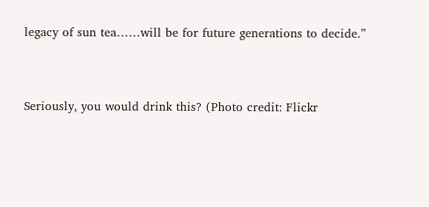legacy of sun tea……will be for future generations to decide.”


Seriously, you would drink this? (Photo credit: Flickr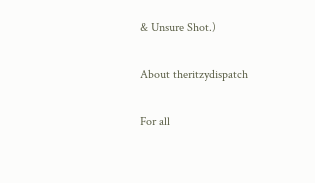& Unsure Shot.)

About theritzydispatch

For all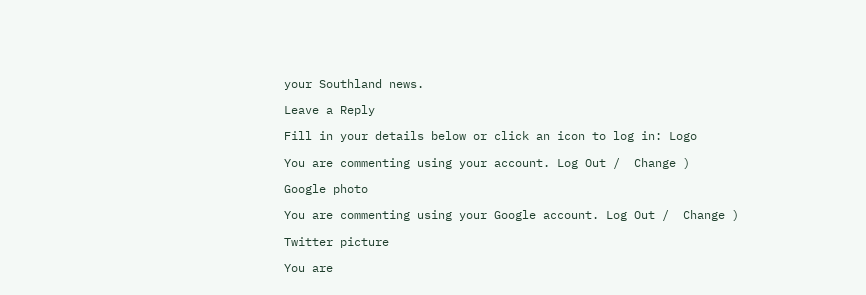your Southland news.

Leave a Reply

Fill in your details below or click an icon to log in: Logo

You are commenting using your account. Log Out /  Change )

Google photo

You are commenting using your Google account. Log Out /  Change )

Twitter picture

You are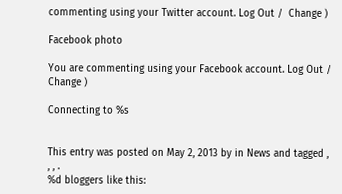commenting using your Twitter account. Log Out /  Change )

Facebook photo

You are commenting using your Facebook account. Log Out /  Change )

Connecting to %s


This entry was posted on May 2, 2013 by in News and tagged , , , .
%d bloggers like this: